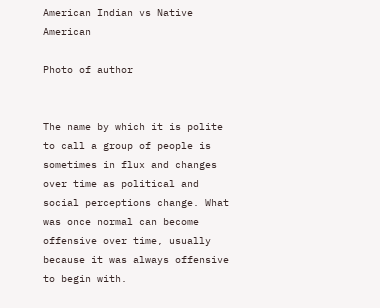American Indian vs Native American

Photo of author


The name by which it is polite to call a group of people is sometimes in flux and changes over time as political and social perceptions change. What was once normal can become offensive over time, usually because it was always offensive to begin with.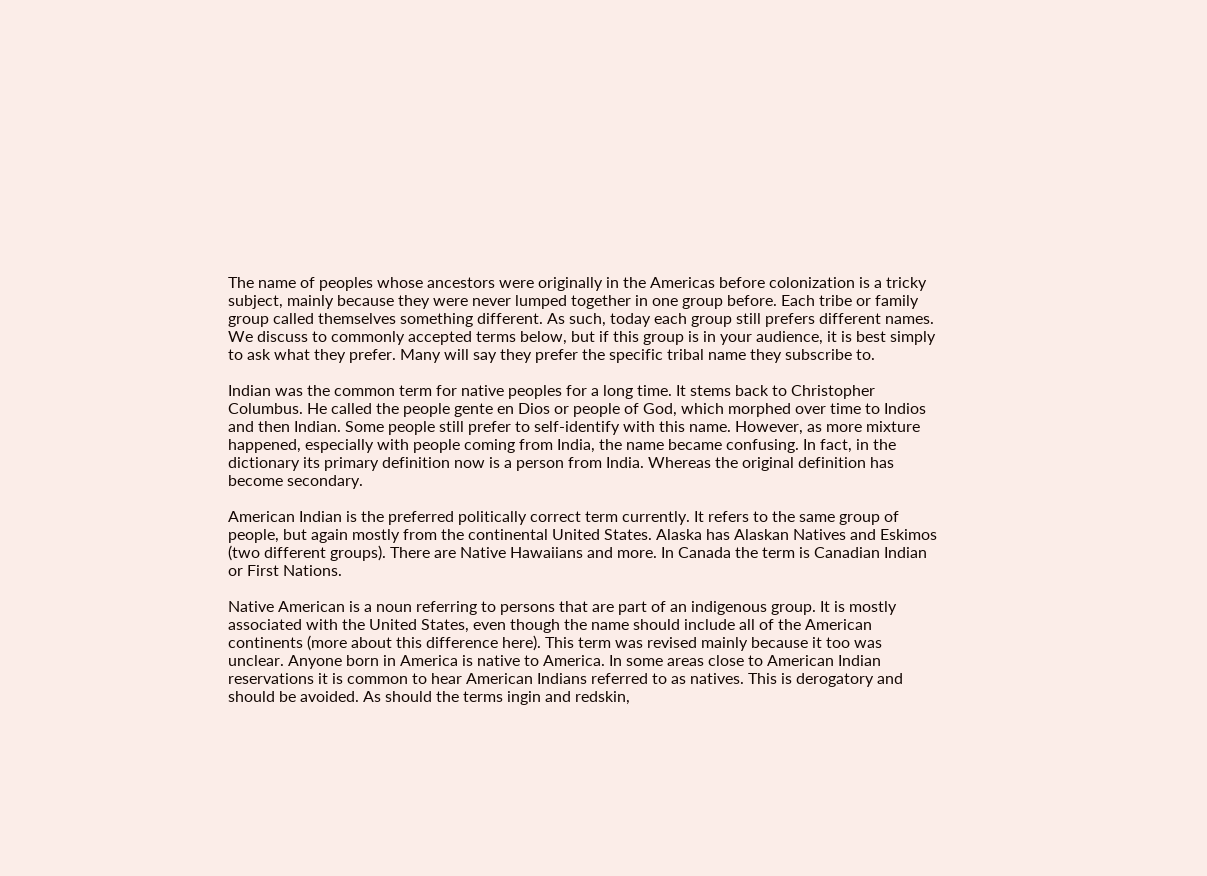The name of peoples whose ancestors were originally in the Americas before colonization is a tricky subject, mainly because they were never lumped together in one group before. Each tribe or family group called themselves something different. As such, today each group still prefers different names. We discuss to commonly accepted terms below, but if this group is in your audience, it is best simply to ask what they prefer. Many will say they prefer the specific tribal name they subscribe to.

Indian was the common term for native peoples for a long time. It stems back to Christopher Columbus. He called the people gente en Dios or people of God, which morphed over time to Indios and then Indian. Some people still prefer to self-identify with this name. However, as more mixture happened, especially with people coming from India, the name became confusing. In fact, in the dictionary its primary definition now is a person from India. Whereas the original definition has become secondary.

American Indian is the preferred politically correct term currently. It refers to the same group of people, but again mostly from the continental United States. Alaska has Alaskan Natives and Eskimos (two different groups). There are Native Hawaiians and more. In Canada the term is Canadian Indian or First Nations.

Native American is a noun referring to persons that are part of an indigenous group. It is mostly associated with the United States, even though the name should include all of the American continents (more about this difference here). This term was revised mainly because it too was unclear. Anyone born in America is native to America. In some areas close to American Indian reservations it is common to hear American Indians referred to as natives. This is derogatory and should be avoided. As should the terms ingin and redskin,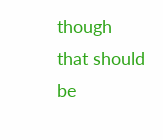though that should be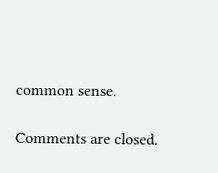common sense.

Comments are closed.